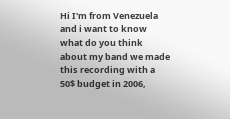Hi I'm from Venezuela and i want to know what do you think about my band we made this recording with a 50$ budget in 2006,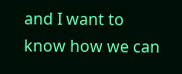and I want to know how we can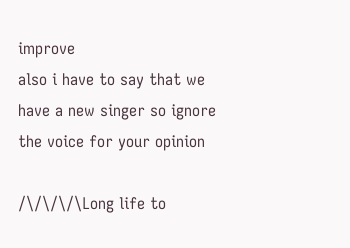improve
also i have to say that we have a new singer so ignore the voice for your opinion

/\/\/\/\Long life to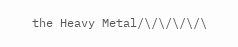the Heavy Metal/\/\/\/\/\